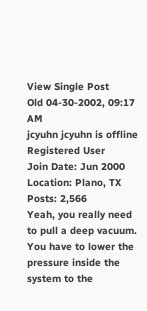View Single Post
Old 04-30-2002, 09:17 AM
jcyuhn jcyuhn is offline
Registered User
Join Date: Jun 2000
Location: Plano, TX
Posts: 2,566
Yeah, you really need to pull a deep vacuum. You have to lower the pressure inside the system to the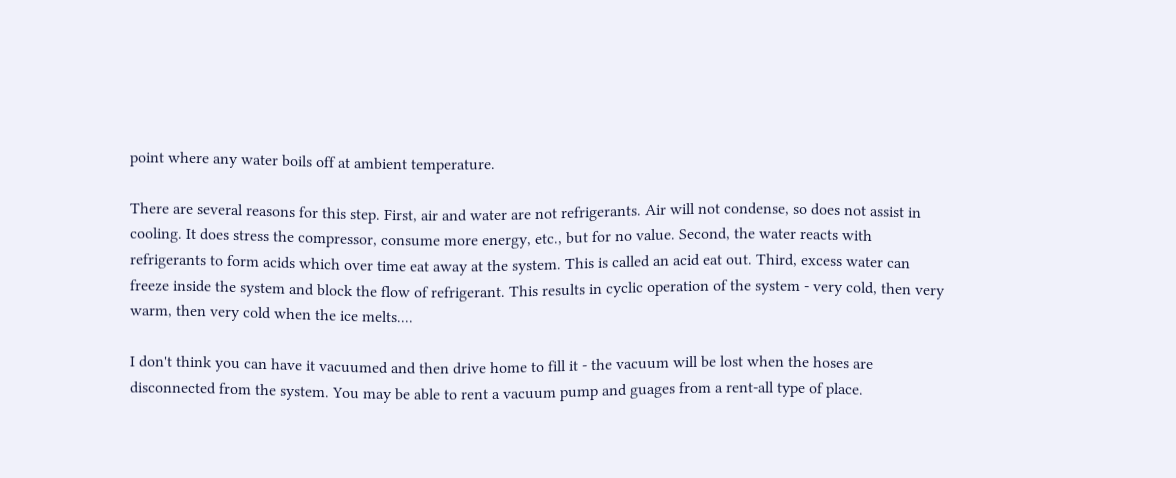point where any water boils off at ambient temperature.

There are several reasons for this step. First, air and water are not refrigerants. Air will not condense, so does not assist in cooling. It does stress the compressor, consume more energy, etc., but for no value. Second, the water reacts with refrigerants to form acids which over time eat away at the system. This is called an acid eat out. Third, excess water can freeze inside the system and block the flow of refrigerant. This results in cyclic operation of the system - very cold, then very warm, then very cold when the ice melts....

I don't think you can have it vacuumed and then drive home to fill it - the vacuum will be lost when the hoses are disconnected from the system. You may be able to rent a vacuum pump and guages from a rent-all type of place.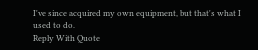I've since acquired my own equipment, but that's what I used to do.
Reply With Quote